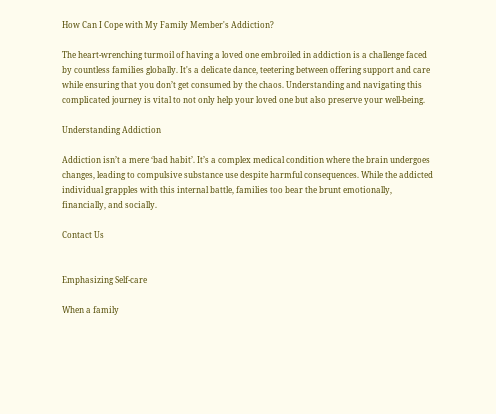How Can I Cope with My Family Member's Addiction?

The heart-wrenching turmoil of having a loved one embroiled in addiction is a challenge faced by countless families globally. It's a delicate dance, teetering between offering support and care while ensuring that you don’t get consumed by the chaos. Understanding and navigating this complicated journey is vital to not only help your loved one but also preserve your well-being.

Understanding Addiction

Addiction isn’t a mere ‘bad habit’. It’s a complex medical condition where the brain undergoes changes, leading to compulsive substance use despite harmful consequences. While the addicted individual grapples with this internal battle, families too bear the brunt emotionally, financially, and socially.

Contact Us


Emphasizing Self-care

When a family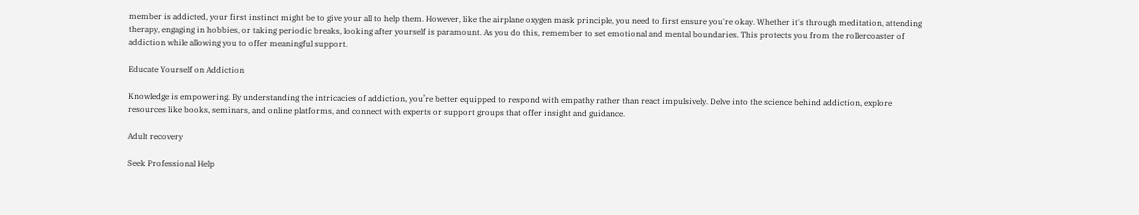member is addicted, your first instinct might be to give your all to help them. However, like the airplane oxygen mask principle, you need to first ensure you're okay. Whether it's through meditation, attending therapy, engaging in hobbies, or taking periodic breaks, looking after yourself is paramount. As you do this, remember to set emotional and mental boundaries. This protects you from the rollercoaster of addiction while allowing you to offer meaningful support.

Educate Yourself on Addiction

Knowledge is empowering. By understanding the intricacies of addiction, you’re better equipped to respond with empathy rather than react impulsively. Delve into the science behind addiction, explore resources like books, seminars, and online platforms, and connect with experts or support groups that offer insight and guidance.

Adult recovery

Seek Professional Help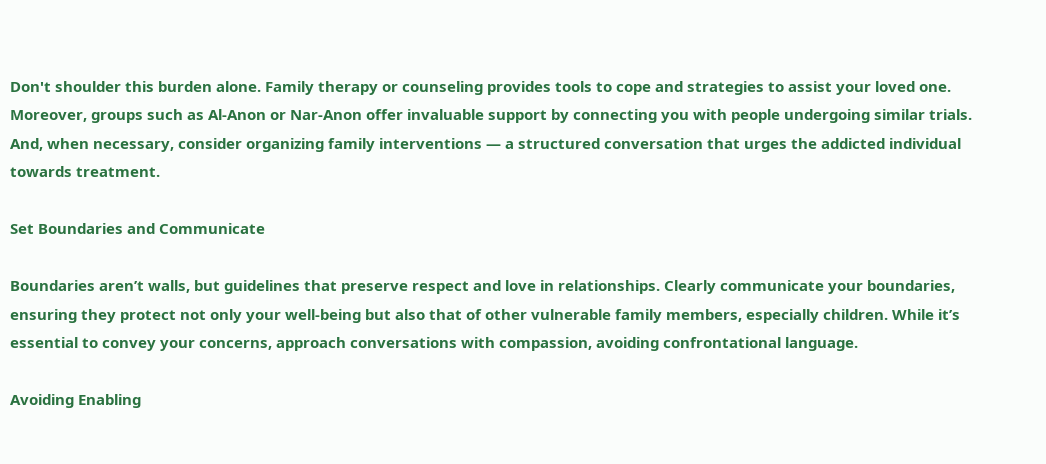Don't shoulder this burden alone. Family therapy or counseling provides tools to cope and strategies to assist your loved one. Moreover, groups such as Al-Anon or Nar-Anon offer invaluable support by connecting you with people undergoing similar trials. And, when necessary, consider organizing family interventions — a structured conversation that urges the addicted individual towards treatment.

Set Boundaries and Communicate

Boundaries aren’t walls, but guidelines that preserve respect and love in relationships. Clearly communicate your boundaries, ensuring they protect not only your well-being but also that of other vulnerable family members, especially children. While it’s essential to convey your concerns, approach conversations with compassion, avoiding confrontational language.

Avoiding Enabling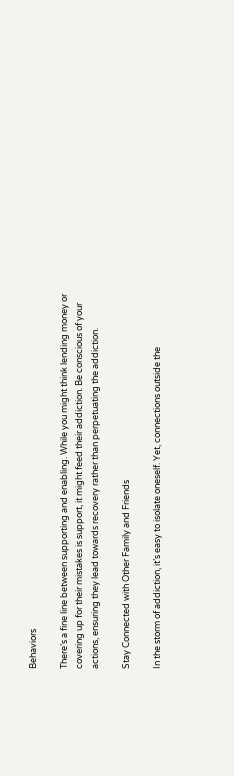Behaviors

There’s a fine line between supporting and enabling. While you might think lending money or covering up for their mistakes is support, it might feed their addiction. Be conscious of your actions, ensuring they lead towards recovery rather than perpetuating the addiction.

Stay Connected with Other Family and Friends

In the storm of addiction, it’s easy to isolate oneself. Yet, connections outside the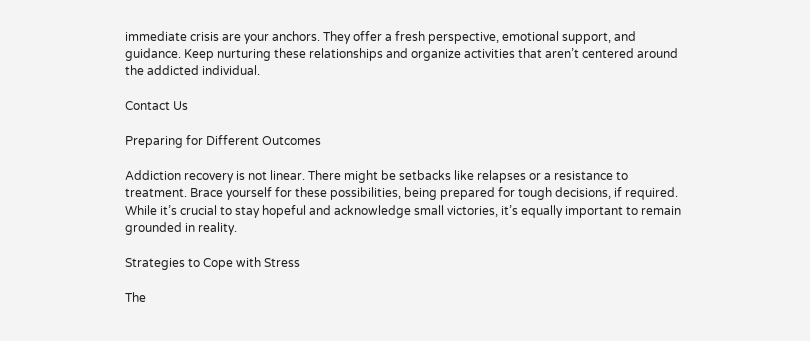immediate crisis are your anchors. They offer a fresh perspective, emotional support, and guidance. Keep nurturing these relationships and organize activities that aren’t centered around the addicted individual.

Contact Us

Preparing for Different Outcomes

Addiction recovery is not linear. There might be setbacks like relapses or a resistance to treatment. Brace yourself for these possibilities, being prepared for tough decisions, if required. While it’s crucial to stay hopeful and acknowledge small victories, it’s equally important to remain grounded in reality.

Strategies to Cope with Stress

The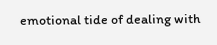emotional tide of dealing with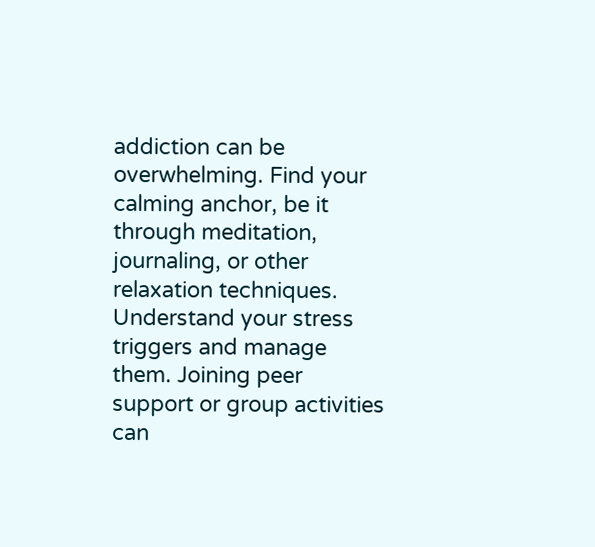addiction can be overwhelming. Find your calming anchor, be it through meditation, journaling, or other relaxation techniques. Understand your stress triggers and manage them. Joining peer support or group activities can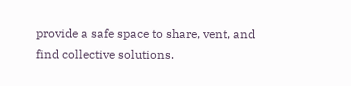provide a safe space to share, vent, and find collective solutions.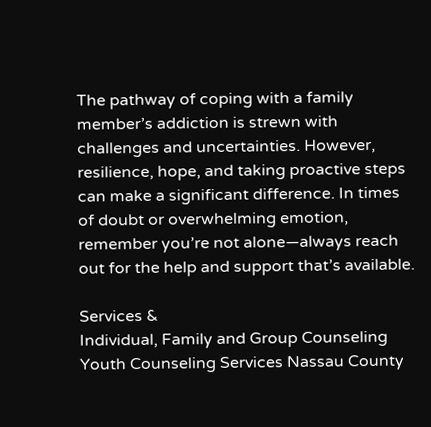The pathway of coping with a family member’s addiction is strewn with challenges and uncertainties. However, resilience, hope, and taking proactive steps can make a significant difference. In times of doubt or overwhelming emotion, remember you’re not alone—always reach out for the help and support that’s available.

Services &
Individual, Family and Group Counseling
Youth Counseling Services Nassau County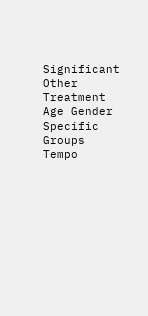Significant Other Treatment
Age Gender Specific Groups
Tempo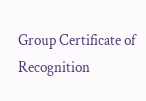Group Certificate of Recognition